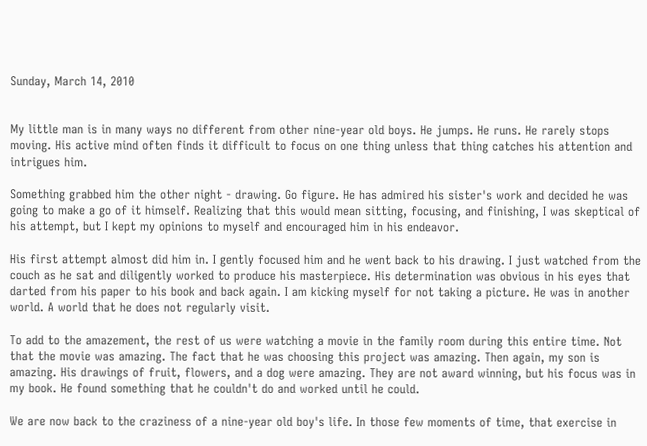Sunday, March 14, 2010


My little man is in many ways no different from other nine-year old boys. He jumps. He runs. He rarely stops moving. His active mind often finds it difficult to focus on one thing unless that thing catches his attention and intrigues him.

Something grabbed him the other night - drawing. Go figure. He has admired his sister's work and decided he was going to make a go of it himself. Realizing that this would mean sitting, focusing, and finishing, I was skeptical of his attempt, but I kept my opinions to myself and encouraged him in his endeavor.

His first attempt almost did him in. I gently focused him and he went back to his drawing. I just watched from the couch as he sat and diligently worked to produce his masterpiece. His determination was obvious in his eyes that darted from his paper to his book and back again. I am kicking myself for not taking a picture. He was in another world. A world that he does not regularly visit.

To add to the amazement, the rest of us were watching a movie in the family room during this entire time. Not that the movie was amazing. The fact that he was choosing this project was amazing. Then again, my son is amazing. His drawings of fruit, flowers, and a dog were amazing. They are not award winning, but his focus was in my book. He found something that he couldn't do and worked until he could.

We are now back to the craziness of a nine-year old boy's life. In those few moments of time, that exercise in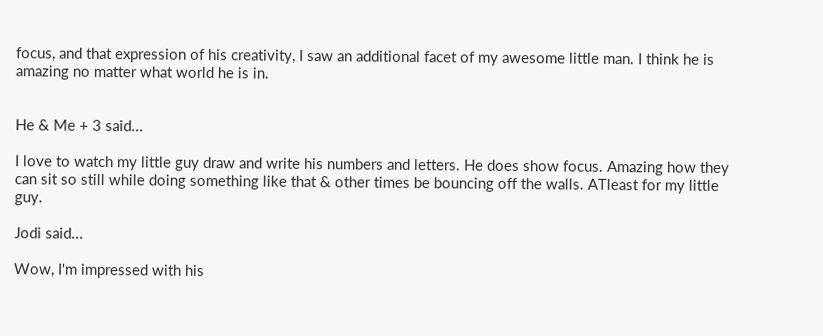focus, and that expression of his creativity, I saw an additional facet of my awesome little man. I think he is amazing no matter what world he is in.


He & Me + 3 said...

I love to watch my little guy draw and write his numbers and letters. He does show focus. Amazing how they can sit so still while doing something like that & other times be bouncing off the walls. ATleast for my little guy.

Jodi said...

Wow, I'm impressed with his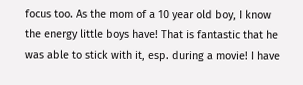focus too. As the mom of a 10 year old boy, I know the energy little boys have! That is fantastic that he was able to stick with it, esp. during a movie! I have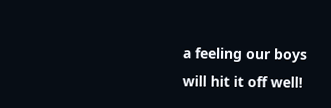a feeling our boys will hit it off well!